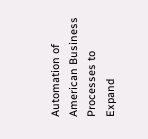Automation of American Business Processes to Expand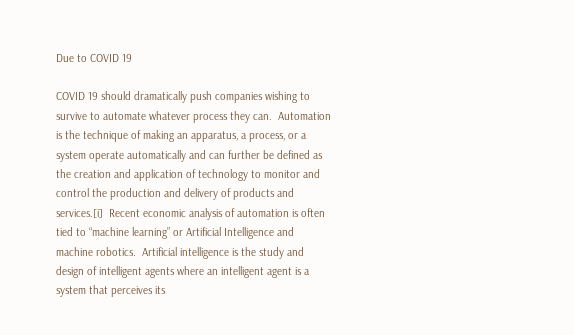Due to COVID 19

COVID 19 should dramatically push companies wishing to survive to automate whatever process they can.  Automation is the technique of making an apparatus, a process, or a system operate automatically and can further be defined as the creation and application of technology to monitor and control the production and delivery of products and services.[i]  Recent economic analysis of automation is often tied to “machine learning” or Artificial Intelligence and machine robotics.  Artificial intelligence is the study and design of intelligent agents where an intelligent agent is a system that perceives its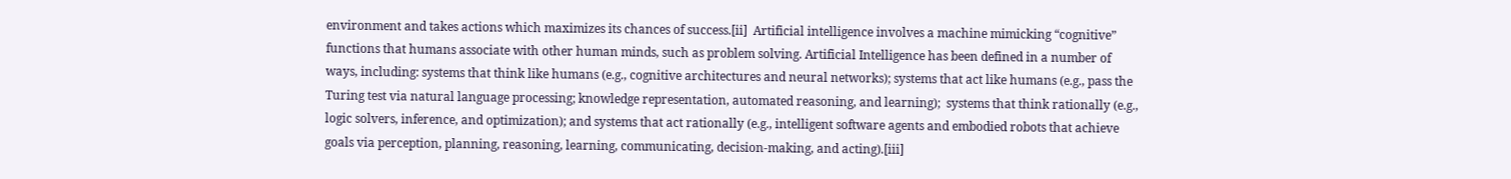environment and takes actions which maximizes its chances of success.[ii]  Artificial intelligence involves a machine mimicking “cognitive” functions that humans associate with other human minds, such as problem solving. Artificial Intelligence has been defined in a number of ways, including: systems that think like humans (e.g., cognitive architectures and neural networks); systems that act like humans (e.g., pass the Turing test via natural language processing; knowledge representation, automated reasoning, and learning);  systems that think rationally (e.g., logic solvers, inference, and optimization); and systems that act rationally (e.g., intelligent software agents and embodied robots that achieve goals via perception, planning, reasoning, learning, communicating, decision-making, and acting).[iii]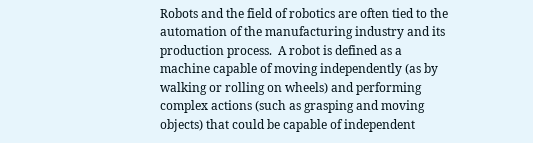Robots and the field of robotics are often tied to the automation of the manufacturing industry and its production process.  A robot is defined as a machine capable of moving independently (as by walking or rolling on wheels) and performing complex actions (such as grasping and moving objects) that could be capable of independent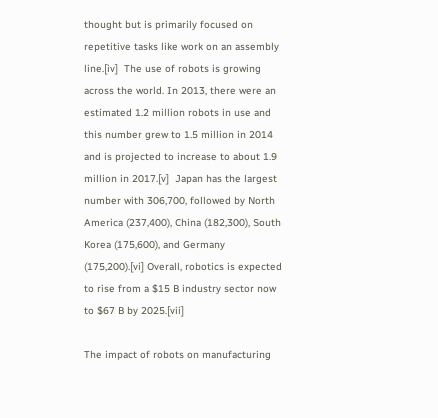thought but is primarily focused on repetitive tasks like work on an assembly line.[iv]  The use of robots is growing across the world. In 2013, there were an estimated 1.2 million robots in use and this number grew to 1.5 million in 2014 and is projected to increase to about 1.9 million in 2017.[v]  Japan has the largest number with 306,700, followed by North America (237,400), China (182,300), South Korea (175,600), and Germany (175,200).[vi] Overall, robotics is expected to rise from a $15 B industry sector now to $67 B by 2025.[vii]

The impact of robots on manufacturing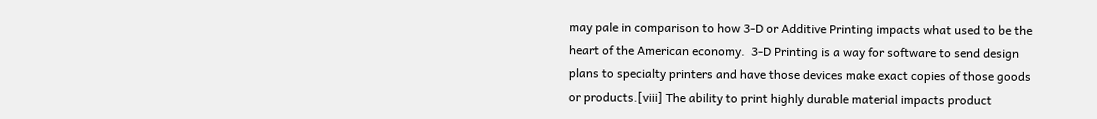may pale in comparison to how 3-D or Additive Printing impacts what used to be the heart of the American economy.  3-D Printing is a way for software to send design plans to specialty printers and have those devices make exact copies of those goods or products.[viii] The ability to print highly durable material impacts product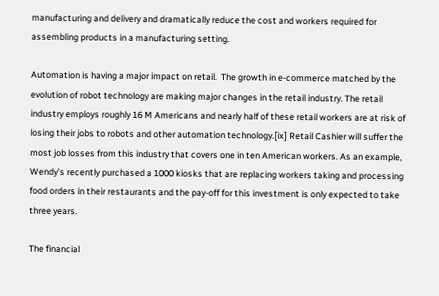manufacturing and delivery and dramatically reduce the cost and workers required for assembling products in a manufacturing setting.

Automation is having a major impact on retail.  The growth in e-commerce matched by the evolution of robot technology are making major changes in the retail industry. The retail industry employs roughly 16 M Americans and nearly half of these retail workers are at risk of losing their jobs to robots and other automation technology.[ix] Retail Cashier will suffer the most job losses from this industry that covers one in ten American workers. As an example, Wendy’s recently purchased a 1000 kiosks that are replacing workers taking and processing food orders in their restaurants and the pay-off for this investment is only expected to take three years.

The financial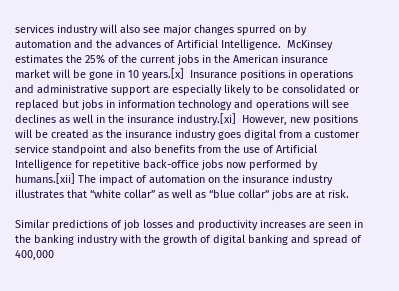services industry will also see major changes spurred on by automation and the advances of Artificial Intelligence.  McKinsey estimates the 25% of the current jobs in the American insurance market will be gone in 10 years.[x]  Insurance positions in operations and administrative support are especially likely to be consolidated or replaced but jobs in information technology and operations will see declines as well in the insurance industry.[xi]  However, new positions will be created as the insurance industry goes digital from a customer service standpoint and also benefits from the use of Artificial Intelligence for repetitive back-office jobs now performed by humans.[xii] The impact of automation on the insurance industry illustrates that “white collar” as well as “blue collar” jobs are at risk.

Similar predictions of job losses and productivity increases are seen in the banking industry with the growth of digital banking and spread of 400,000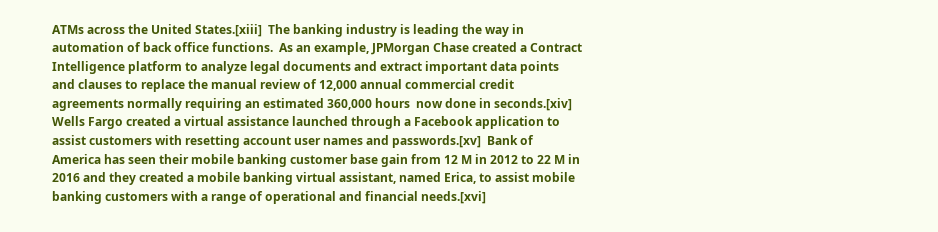ATMs across the United States.[xiii]  The banking industry is leading the way in automation of back office functions.  As an example, JPMorgan Chase created a Contract Intelligence platform to analyze legal documents and extract important data points and clauses to replace the manual review of 12,000 annual commercial credit agreements normally requiring an estimated 360,000 hours  now done in seconds.[xiv]  Wells Fargo created a virtual assistance launched through a Facebook application to assist customers with resetting account user names and passwords.[xv]  Bank of America has seen their mobile banking customer base gain from 12 M in 2012 to 22 M in 2016 and they created a mobile banking virtual assistant, named Erica, to assist mobile banking customers with a range of operational and financial needs.[xvi]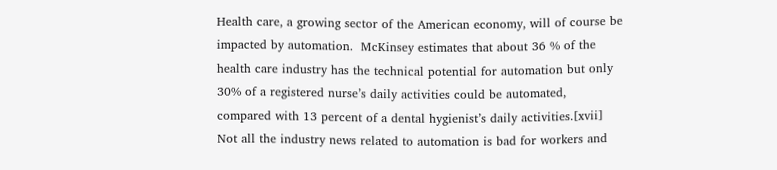Health care, a growing sector of the American economy, will of course be impacted by automation.  McKinsey estimates that about 36 % of the health care industry has the technical potential for automation but only 30% of a registered nurse’s daily activities could be automated, compared with 13 percent of a dental hygienist’s daily activities.[xvii]  Not all the industry news related to automation is bad for workers and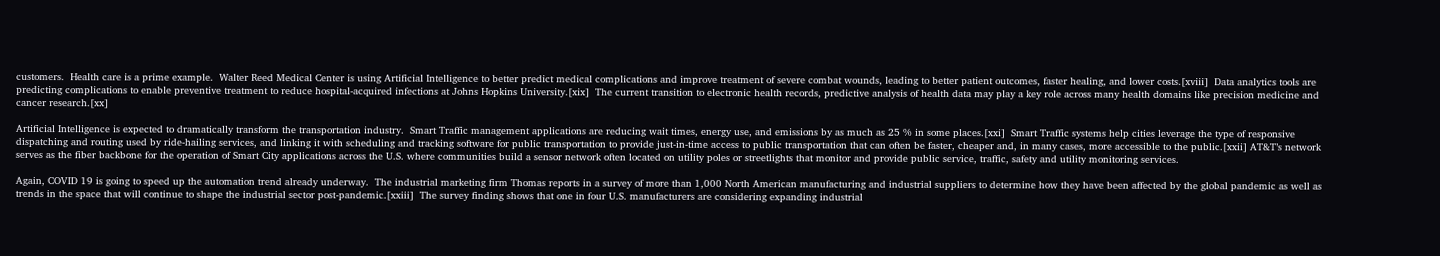customers.  Health care is a prime example.  Walter Reed Medical Center is using Artificial Intelligence to better predict medical complications and improve treatment of severe combat wounds, leading to better patient outcomes, faster healing, and lower costs.[xviii]  Data analytics tools are predicting complications to enable preventive treatment to reduce hospital-acquired infections at Johns Hopkins University.[xix]  The current transition to electronic health records, predictive analysis of health data may play a key role across many health domains like precision medicine and cancer research.[xx]

Artificial Intelligence is expected to dramatically transform the transportation industry.  Smart Traffic management applications are reducing wait times, energy use, and emissions by as much as 25 % in some places.[xxi]  Smart Traffic systems help cities leverage the type of responsive dispatching and routing used by ride-hailing services, and linking it with scheduling and tracking software for public transportation to provide just-in-time access to public transportation that can often be faster, cheaper and, in many cases, more accessible to the public.[xxii] AT&T’s network serves as the fiber backbone for the operation of Smart City applications across the U.S. where communities build a sensor network often located on utility poles or streetlights that monitor and provide public service, traffic, safety and utility monitoring services.

Again, COVID 19 is going to speed up the automation trend already underway.  The industrial marketing firm Thomas reports in a survey of more than 1,000 North American manufacturing and industrial suppliers to determine how they have been affected by the global pandemic as well as trends in the space that will continue to shape the industrial sector post-pandemic.[xxiii]  The survey finding shows that one in four U.S. manufacturers are considering expanding industrial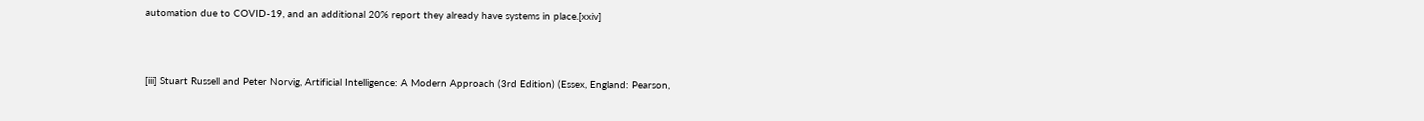automation due to COVID-19, and an additional 20% report they already have systems in place.[xxiv]



[iii] Stuart Russell and Peter Norvig, Artificial Intelligence: A Modern Approach (3rd Edition) (Essex, England: Pearson,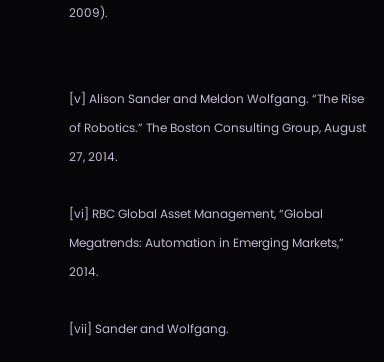2009).


[v] Alison Sander and Meldon Wolfgang. “The Rise of Robotics.” The Boston Consulting Group, August 27, 2014.

[vi] RBC Global Asset Management, “Global Megatrends: Automation in Emerging Markets,” 2014.

[vii] Sander and Wolfgang.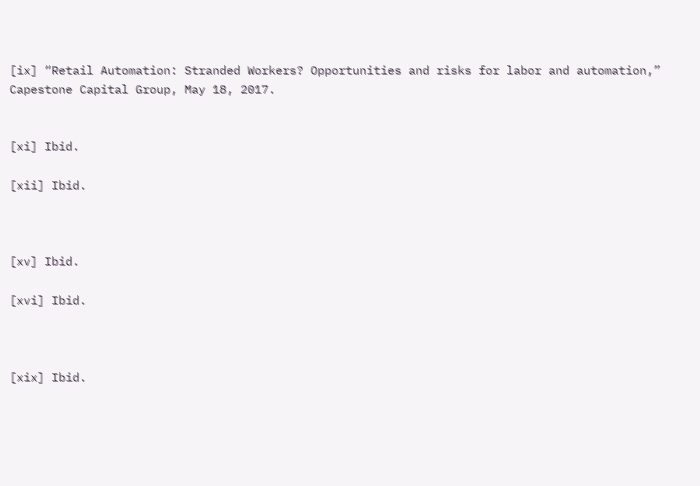[ix] “Retail Automation: Stranded Workers? Opportunities and risks for labor and automation,” Capestone Capital Group, May 18, 2017.


[xi] Ibid.

[xii] Ibid.



[xv] Ibid.

[xvi] Ibid.



[xix] Ibid.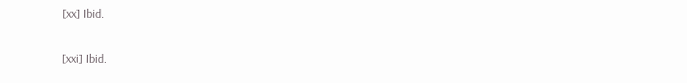[xx] Ibid.

[xxi] Ibid.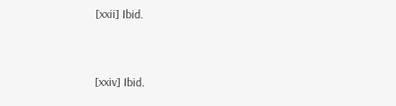[xxii] Ibid.


[xxiv] Ibid.